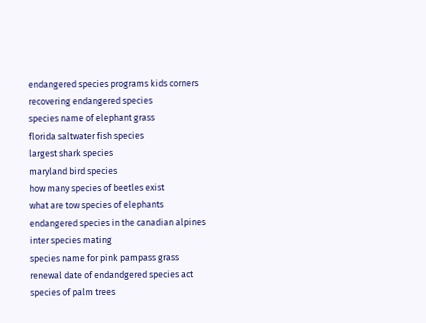endangered species programs kids corners
recovering endangered species
species name of elephant grass
florida saltwater fish species
largest shark species
maryland bird species
how many species of beetles exist
what are tow species of elephants
endangered species in the canadian alpines
inter species mating
species name for pink pampass grass
renewal date of endandgered species act
species of palm trees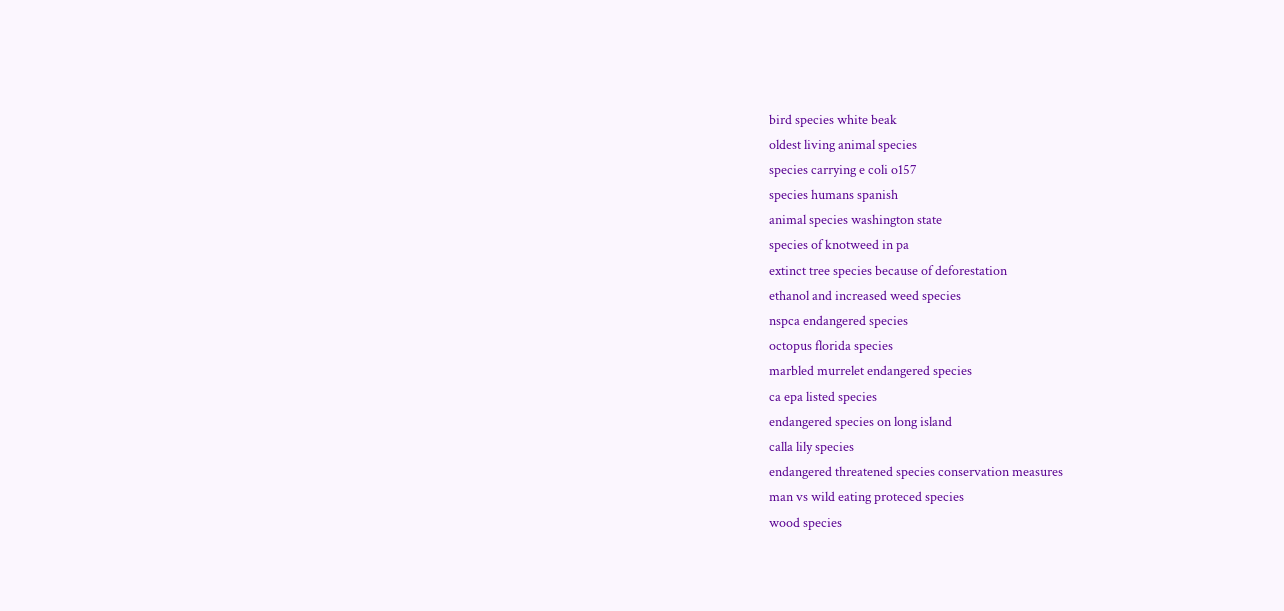bird species white beak
oldest living animal species
species carrying e coli o157
species humans spanish
animal species washington state
species of knotweed in pa
extinct tree species because of deforestation
ethanol and increased weed species
nspca endangered species
octopus florida species
marbled murrelet endangered species
ca epa listed species
endangered species on long island
calla lily species
endangered threatened species conservation measures
man vs wild eating proteced species
wood species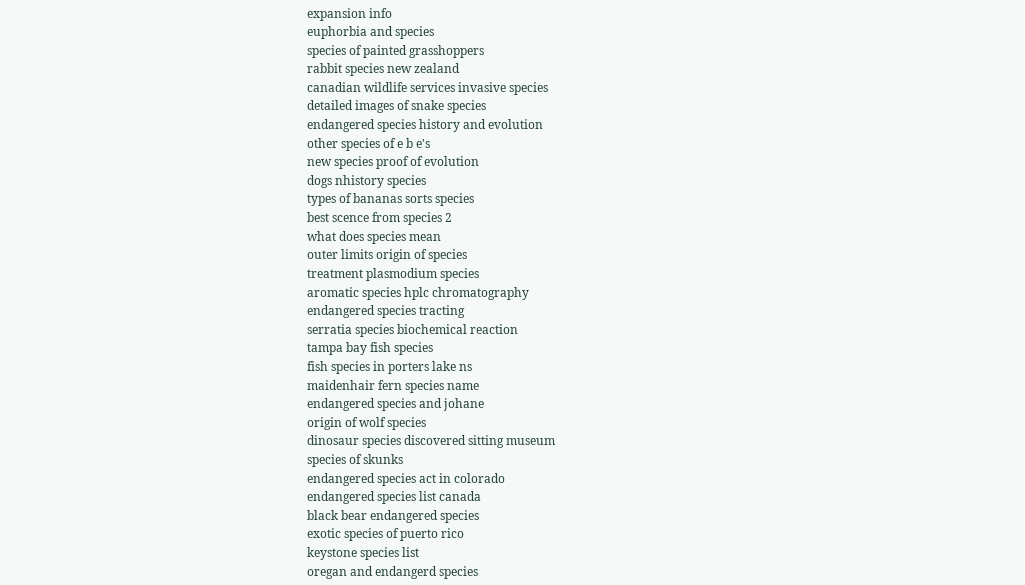expansion info
euphorbia and species
species of painted grasshoppers
rabbit species new zealand
canadian wildlife services invasive species
detailed images of snake species
endangered species history and evolution
other species of e b e's
new species proof of evolution
dogs nhistory species
types of bananas sorts species
best scence from species 2
what does species mean
outer limits origin of species
treatment plasmodium species
aromatic species hplc chromatography
endangered species tracting
serratia species biochemical reaction
tampa bay fish species
fish species in porters lake ns
maidenhair fern species name
endangered species and johane
origin of wolf species
dinosaur species discovered sitting museum
species of skunks
endangered species act in colorado
endangered species list canada
black bear endangered species
exotic species of puerto rico
keystone species list
oregan and endangerd species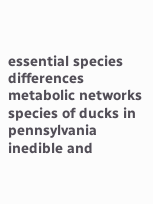essential species differences metabolic networks
species of ducks in pennsylvania
inedible and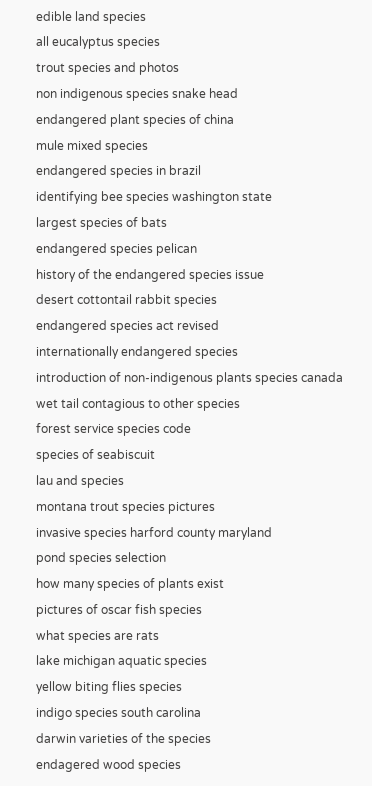edible land species
all eucalyptus species
trout species and photos
non indigenous species snake head
endangered plant species of china
mule mixed species
endangered species in brazil
identifying bee species washington state
largest species of bats
endangered species pelican
history of the endangered species issue
desert cottontail rabbit species
endangered species act revised
internationally endangered species
introduction of non-indigenous plants species canada
wet tail contagious to other species
forest service species code
species of seabiscuit
lau and species
montana trout species pictures
invasive species harford county maryland
pond species selection
how many species of plants exist
pictures of oscar fish species
what species are rats
lake michigan aquatic species
yellow biting flies species
indigo species south carolina
darwin varieties of the species
endagered wood species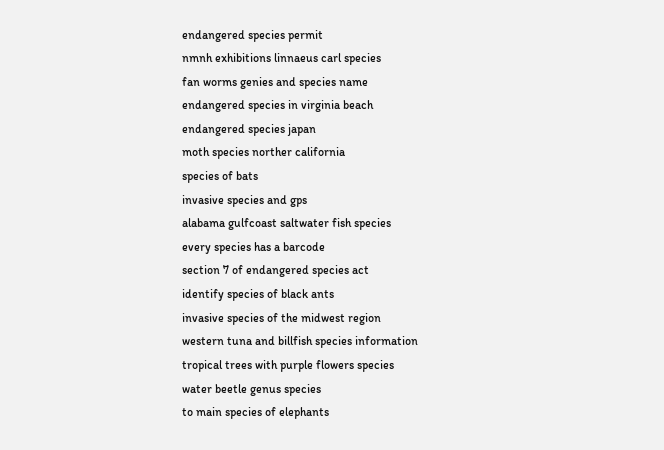endangered species permit
nmnh exhibitions linnaeus carl species
fan worms genies and species name
endangered species in virginia beach
endangered species japan
moth species norther california
species of bats
invasive species and gps
alabama gulfcoast saltwater fish species
every species has a barcode
section 7 of endangered species act
identify species of black ants
invasive species of the midwest region
western tuna and billfish species information
tropical trees with purple flowers species
water beetle genus species
to main species of elephants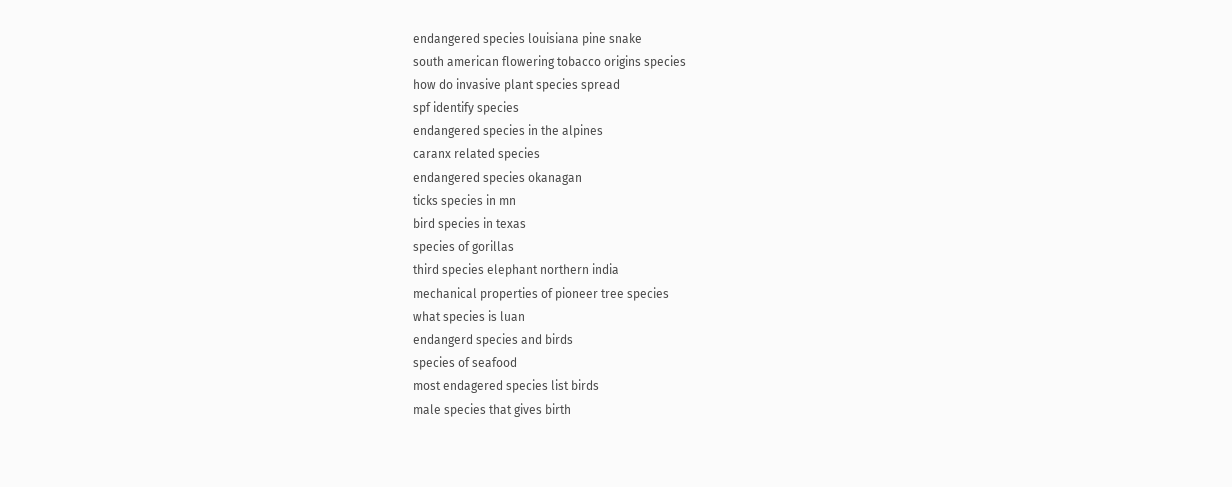endangered species louisiana pine snake
south american flowering tobacco origins species
how do invasive plant species spread
spf identify species
endangered species in the alpines
caranx related species
endangered species okanagan
ticks species in mn
bird species in texas
species of gorillas
third species elephant northern india
mechanical properties of pioneer tree species
what species is luan
endangerd species and birds
species of seafood
most endagered species list birds
male species that gives birth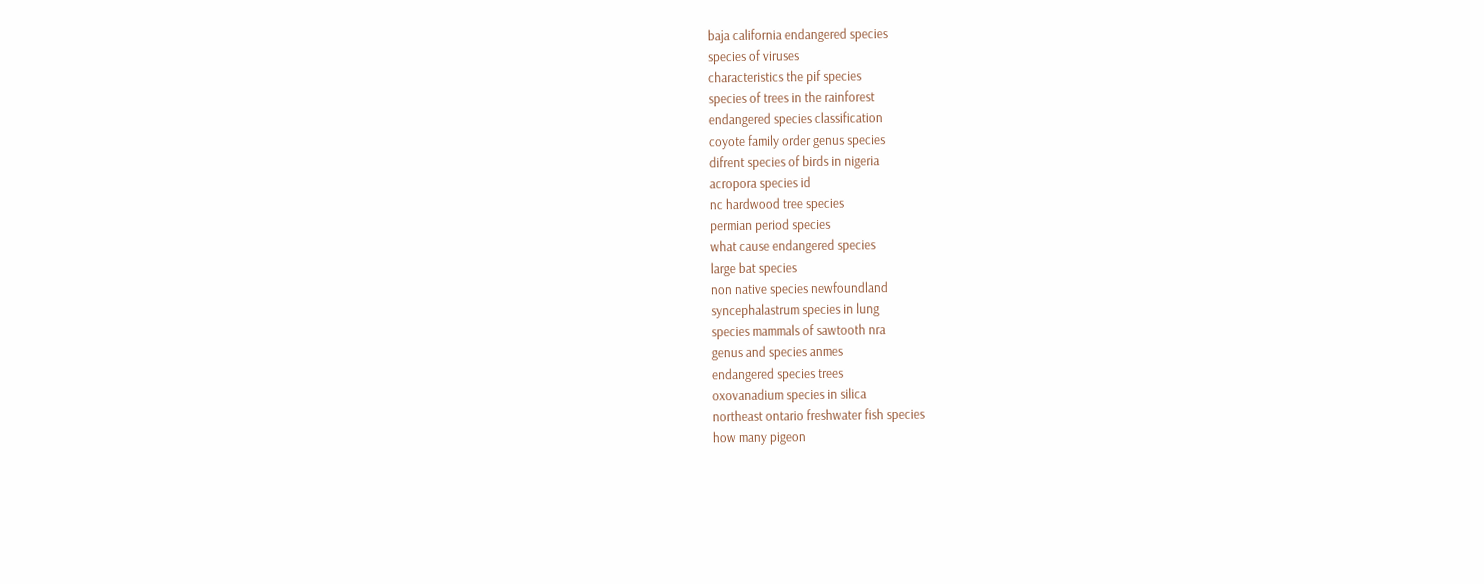baja california endangered species
species of viruses
characteristics the pif species
species of trees in the rainforest
endangered species classification
coyote family order genus species
difrent species of birds in nigeria
acropora species id
nc hardwood tree species
permian period species
what cause endangered species
large bat species
non native species newfoundland
syncephalastrum species in lung
species mammals of sawtooth nra
genus and species anmes
endangered species trees
oxovanadium species in silica
northeast ontario freshwater fish species
how many pigeon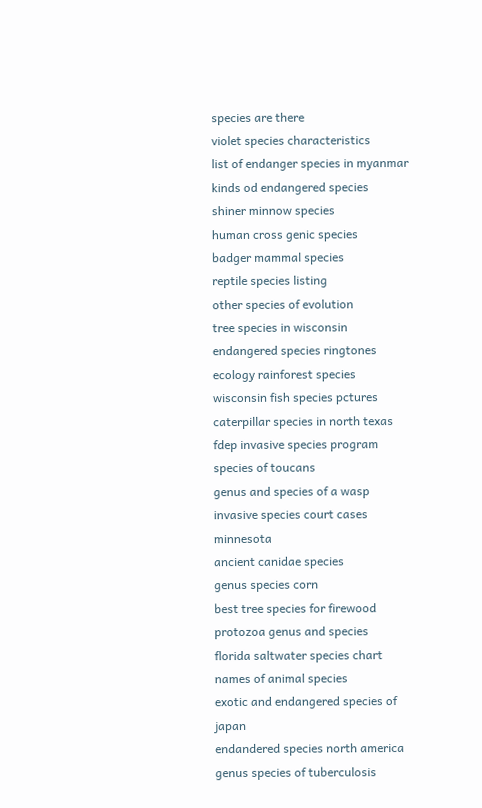species are there
violet species characteristics
list of endanger species in myanmar
kinds od endangered species
shiner minnow species
human cross genic species
badger mammal species
reptile species listing
other species of evolution
tree species in wisconsin
endangered species ringtones
ecology rainforest species
wisconsin fish species pctures
caterpillar species in north texas
fdep invasive species program
species of toucans
genus and species of a wasp
invasive species court cases minnesota
ancient canidae species
genus species corn
best tree species for firewood
protozoa genus and species
florida saltwater species chart
names of animal species
exotic and endangered species of japan
endandered species north america
genus species of tuberculosis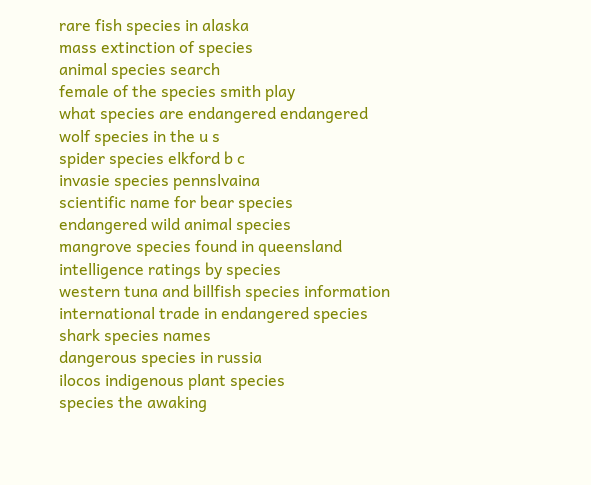rare fish species in alaska
mass extinction of species
animal species search
female of the species smith play
what species are endangered endangered
wolf species in the u s
spider species elkford b c
invasie species pennslvaina
scientific name for bear species
endangered wild animal species
mangrove species found in queensland
intelligence ratings by species
western tuna and billfish species information
international trade in endangered species
shark species names
dangerous species in russia
ilocos indigenous plant species
species the awaking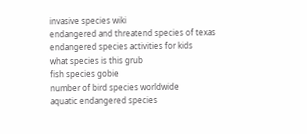invasive species wiki
endangered and threatend species of texas
endangered species activities for kids
what species is this grub
fish species gobie
number of bird species worldwide
aquatic endangered species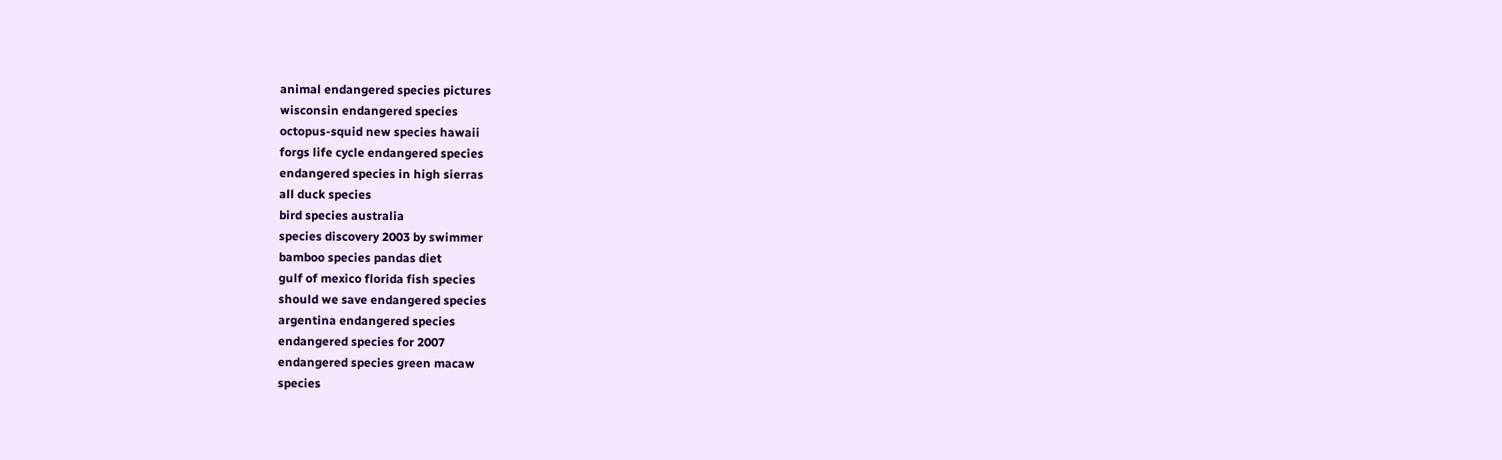animal endangered species pictures
wisconsin endangered species
octopus-squid new species hawaii
forgs life cycle endangered species
endangered species in high sierras
all duck species
bird species australia
species discovery 2003 by swimmer
bamboo species pandas diet
gulf of mexico florida fish species
should we save endangered species
argentina endangered species
endangered species for 2007
endangered species green macaw
species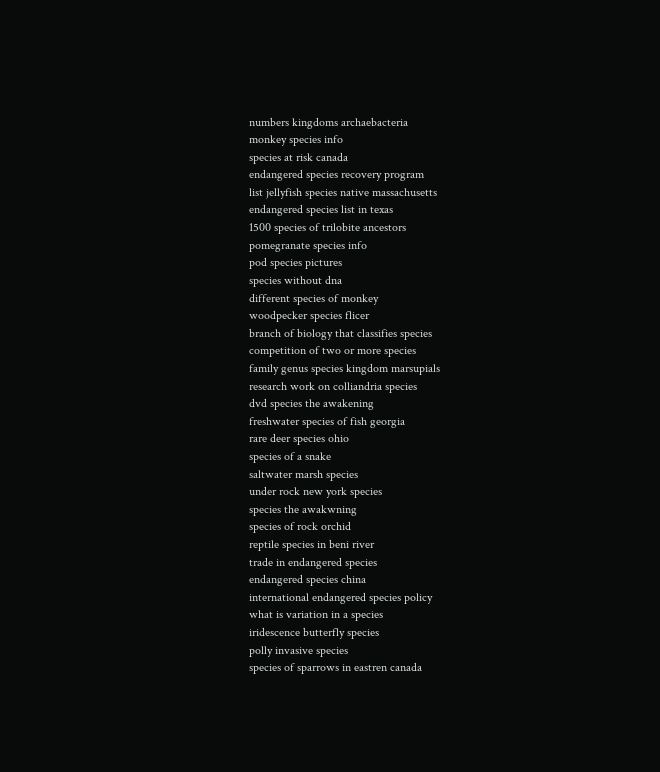numbers kingdoms archaebacteria
monkey species info
species at risk canada
endangered species recovery program
list jellyfish species native massachusetts
endangered species list in texas
1500 species of trilobite ancestors
pomegranate species info
pod species pictures
species without dna
different species of monkey
woodpecker species flicer
branch of biology that classifies species
competition of two or more species
family genus species kingdom marsupials
research work on colliandria species
dvd species the awakening
freshwater species of fish georgia
rare deer species ohio
species of a snake
saltwater marsh species
under rock new york species
species the awakwning
species of rock orchid
reptile species in beni river
trade in endangered species
endangered species china
international endangered species policy
what is variation in a species
iridescence butterfly species
polly invasive species
species of sparrows in eastren canada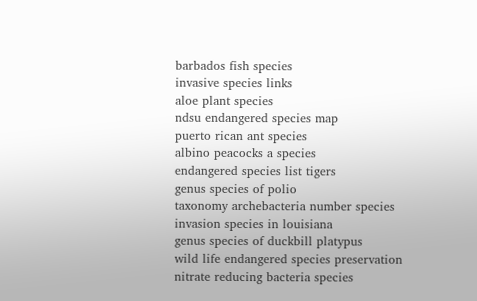barbados fish species
invasive species links
aloe plant species
ndsu endangered species map
puerto rican ant species
albino peacocks a species
endangered species list tigers
genus species of polio
taxonomy archebacteria number species
invasion species in louisiana
genus species of duckbill platypus
wild life endangered species preservation
nitrate reducing bacteria species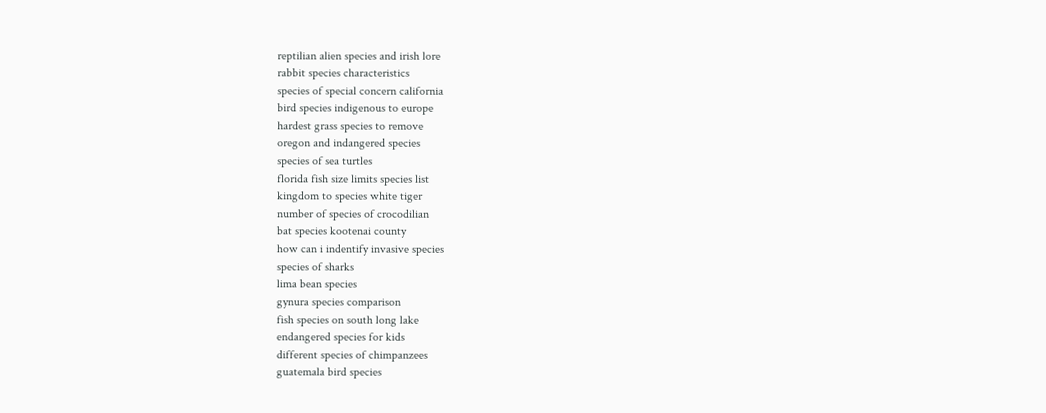reptilian alien species and irish lore
rabbit species characteristics
species of special concern california
bird species indigenous to europe
hardest grass species to remove
oregon and indangered species
species of sea turtles
florida fish size limits species list
kingdom to species white tiger
number of species of crocodilian
bat species kootenai county
how can i indentify invasive species
species of sharks
lima bean species
gynura species comparison
fish species on south long lake
endangered species for kids
different species of chimpanzees
guatemala bird species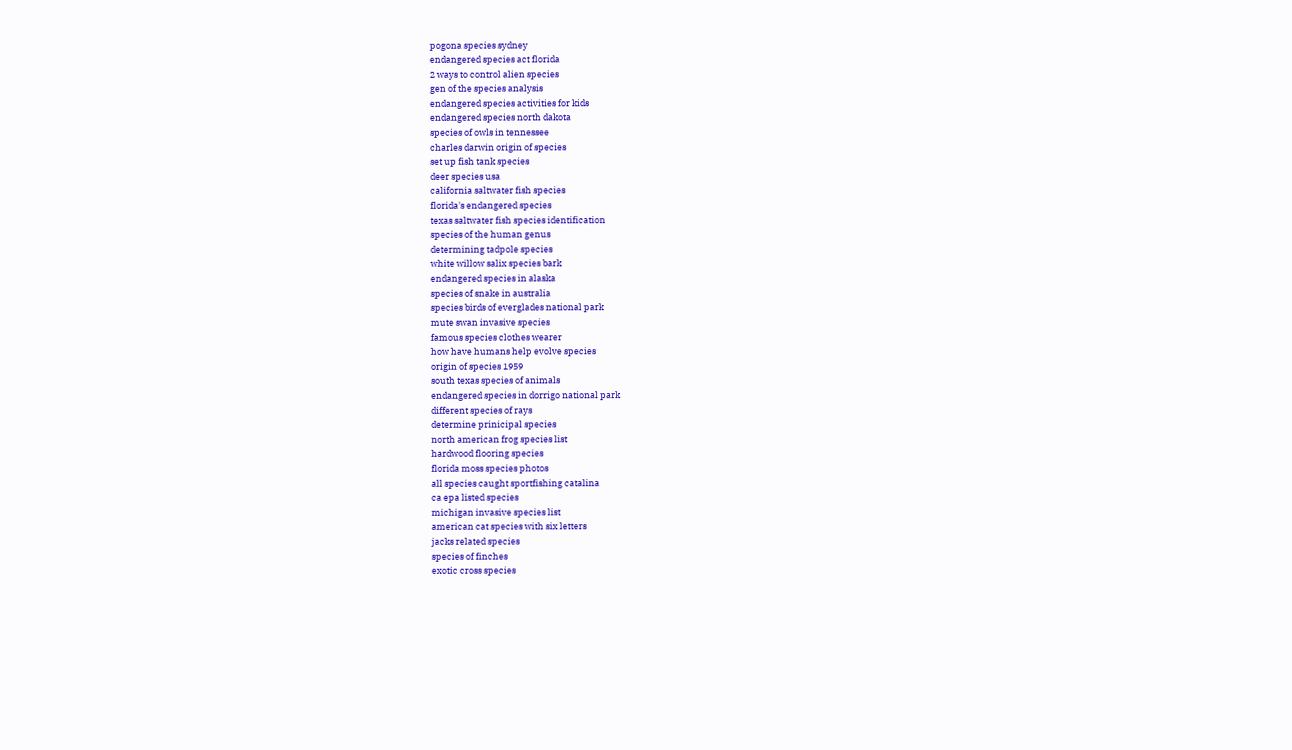pogona species sydney
endangered species act florida
2 ways to control alien species
gen of the species analysis
endangered species activities for kids
endangered species north dakota
species of owls in tennessee
charles darwin origin of species
set up fish tank species
deer species usa
california saltwater fish species
florida's endangered species
texas saltwater fish species identification
species of the human genus
determining tadpole species
white willow salix species bark
endangered species in alaska
species of snake in australia
species birds of everglades national park
mute swan invasive species
famous species clothes wearer
how have humans help evolve species
origin of species 1959
south texas species of animals
endangered species in dorrigo national park
different species of rays
determine prinicipal species
north american frog species list
hardwood flooring species
florida moss species photos
all species caught sportfishing catalina
ca epa listed species
michigan invasive species list
american cat species with six letters
jacks related species
species of finches
exotic cross species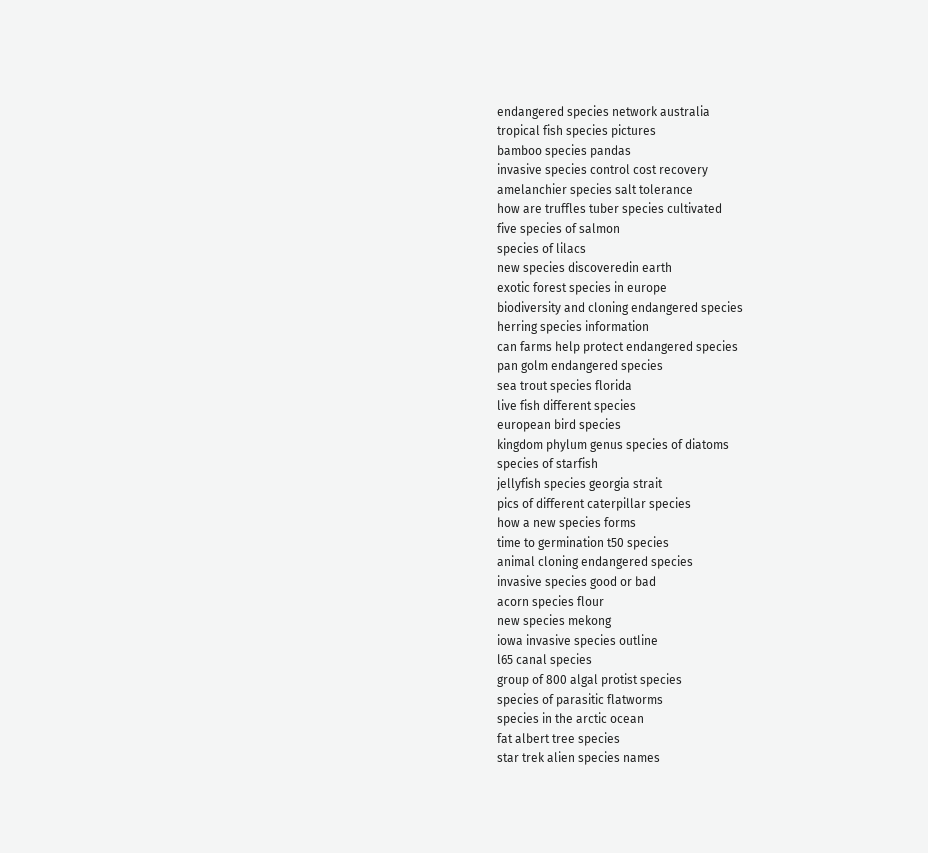endangered species network australia
tropical fish species pictures
bamboo species pandas
invasive species control cost recovery
amelanchier species salt tolerance
how are truffles tuber species cultivated
five species of salmon
species of lilacs
new species discoveredin earth
exotic forest species in europe
biodiversity and cloning endangered species
herring species information
can farms help protect endangered species
pan golm endangered species
sea trout species florida
live fish different species
european bird species
kingdom phylum genus species of diatoms
species of starfish
jellyfish species georgia strait
pics of different caterpillar species
how a new species forms
time to germination t50 species
animal cloning endangered species
invasive species good or bad
acorn species flour
new species mekong
iowa invasive species outline
l65 canal species
group of 800 algal protist species
species of parasitic flatworms
species in the arctic ocean
fat albert tree species
star trek alien species names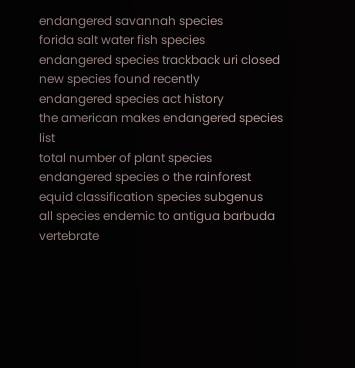endangered savannah species
forida salt water fish species
endangered species trackback uri closed
new species found recently
endangered species act history
the american makes endangered species list
total number of plant species
endangered species o the rainforest
equid classification species subgenus
all species endemic to antigua barbuda
vertebrate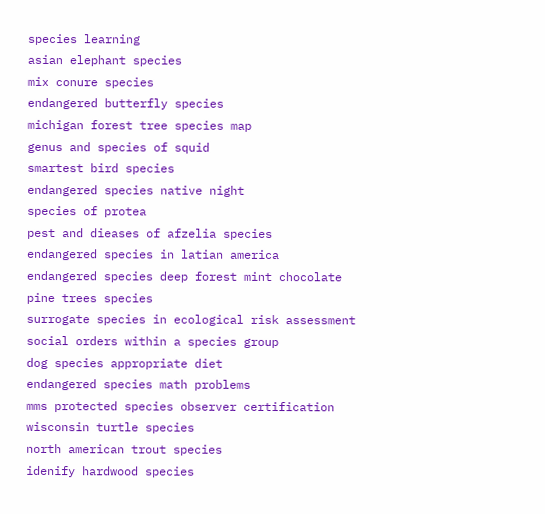species learning
asian elephant species
mix conure species
endangered butterfly species
michigan forest tree species map
genus and species of squid
smartest bird species
endangered species native night
species of protea
pest and dieases of afzelia species
endangered species in latian america
endangered species deep forest mint chocolate
pine trees species
surrogate species in ecological risk assessment
social orders within a species group
dog species appropriate diet
endangered species math problems
mms protected species observer certification
wisconsin turtle species
north american trout species
idenify hardwood species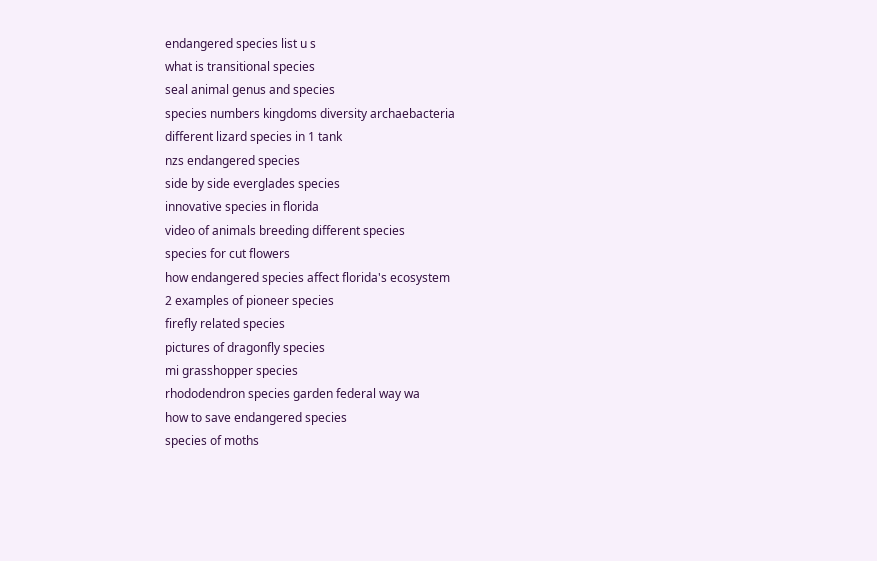endangered species list u s
what is transitional species
seal animal genus and species
species numbers kingdoms diversity archaebacteria
different lizard species in 1 tank
nzs endangered species
side by side everglades species
innovative species in florida
video of animals breeding different species
species for cut flowers
how endangered species affect florida's ecosystem
2 examples of pioneer species
firefly related species
pictures of dragonfly species
mi grasshopper species
rhododendron species garden federal way wa
how to save endangered species
species of moths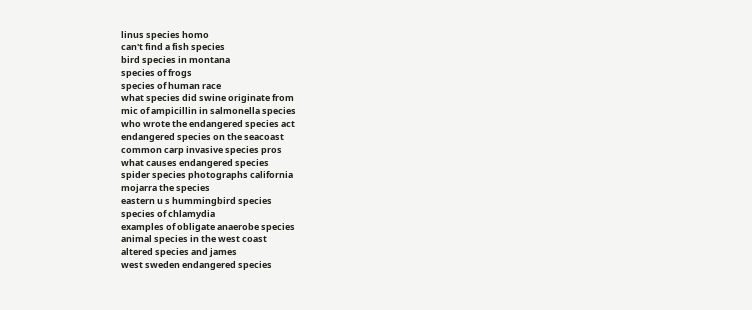linus species homo
can't find a fish species
bird species in montana
species of frogs
species of human race
what species did swine originate from
mic of ampicillin in salmonella species
who wrote the endangered species act
endangered species on the seacoast
common carp invasive species pros
what causes endangered species
spider species photographs california
mojarra the species
eastern u s hummingbird species
species of chlamydia
examples of obligate anaerobe species
animal species in the west coast
altered species and james
west sweden endangered species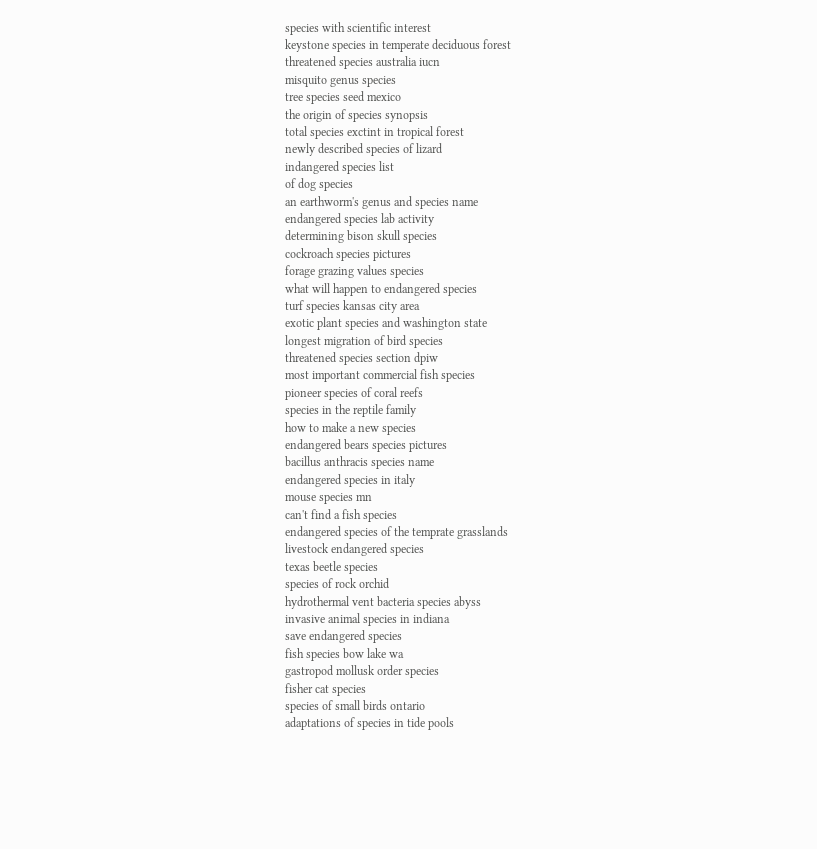species with scientific interest
keystone species in temperate deciduous forest
threatened species australia iucn
misquito genus species
tree species seed mexico
the origin of species synopsis
total species exctint in tropical forest
newly described species of lizard
indangered species list
of dog species
an earthworm's genus and species name
endangered species lab activity
determining bison skull species
cockroach species pictures
forage grazing values species
what will happen to endangered species
turf species kansas city area
exotic plant species and washington state
longest migration of bird species
threatened species section dpiw
most important commercial fish species
pioneer species of coral reefs
species in the reptile family
how to make a new species
endangered bears species pictures
bacillus anthracis species name
endangered species in italy
mouse species mn
can't find a fish species
endangered species of the temprate grasslands
livestock endangered species
texas beetle species
species of rock orchid
hydrothermal vent bacteria species abyss
invasive animal species in indiana
save endangered species
fish species bow lake wa
gastropod mollusk order species
fisher cat species
species of small birds ontario
adaptations of species in tide pools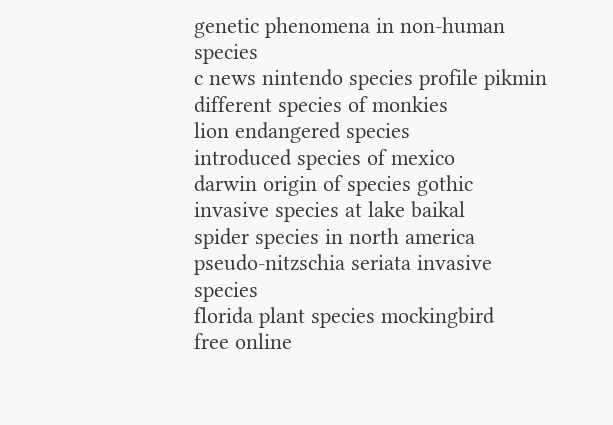genetic phenomena in non-human species
c news nintendo species profile pikmin
different species of monkies
lion endangered species
introduced species of mexico
darwin origin of species gothic
invasive species at lake baikal
spider species in north america
pseudo-nitzschia seriata invasive species
florida plant species mockingbird
free online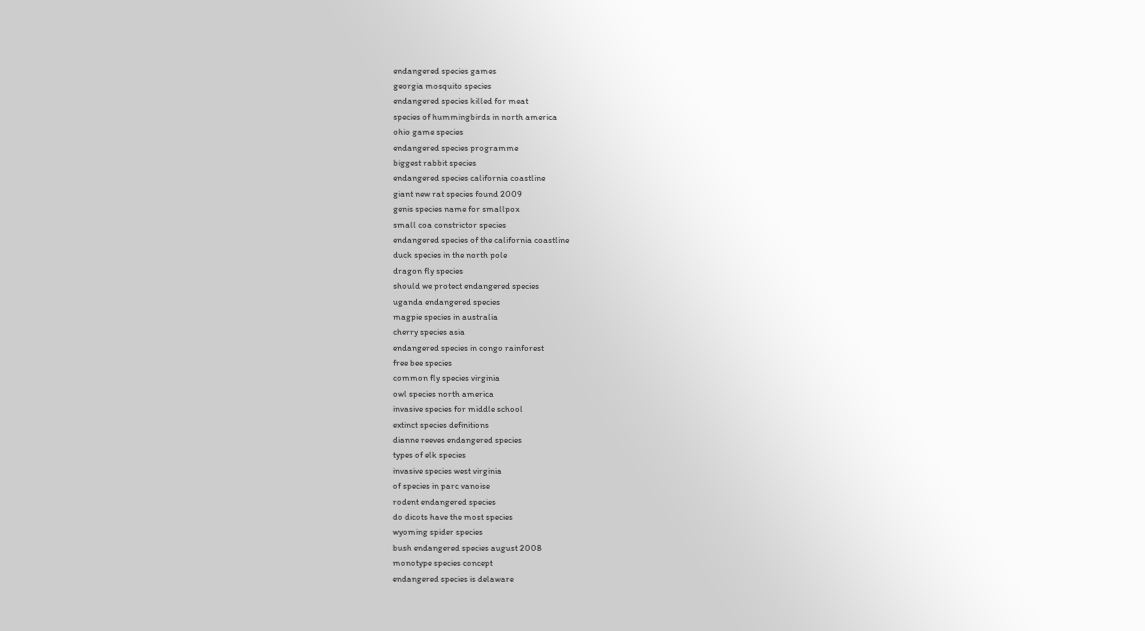endangered species games
georgia mosquito species
endangered species killed for meat
species of hummingbirds in north america
ohio game species
endangered species programme
biggest rabbit species
endangered species california coastline
giant new rat species found 2009
genis species name for smallpox
small coa constrictor species
endangered species of the california coastline
duck species in the north pole
dragon fly species
should we protect endangered species
uganda endangered species
magpie species in australia
cherry species asia
endangered species in congo rainforest
free bee species
common fly species virginia
owl species north america
invasive species for middle school
extinct species definitions
dianne reeves endangered species
types of elk species
invasive species west virginia
of species in parc vanoise
rodent endangered species
do dicots have the most species
wyoming spider species
bush endangered species august 2008
monotype species concept
endangered species is delaware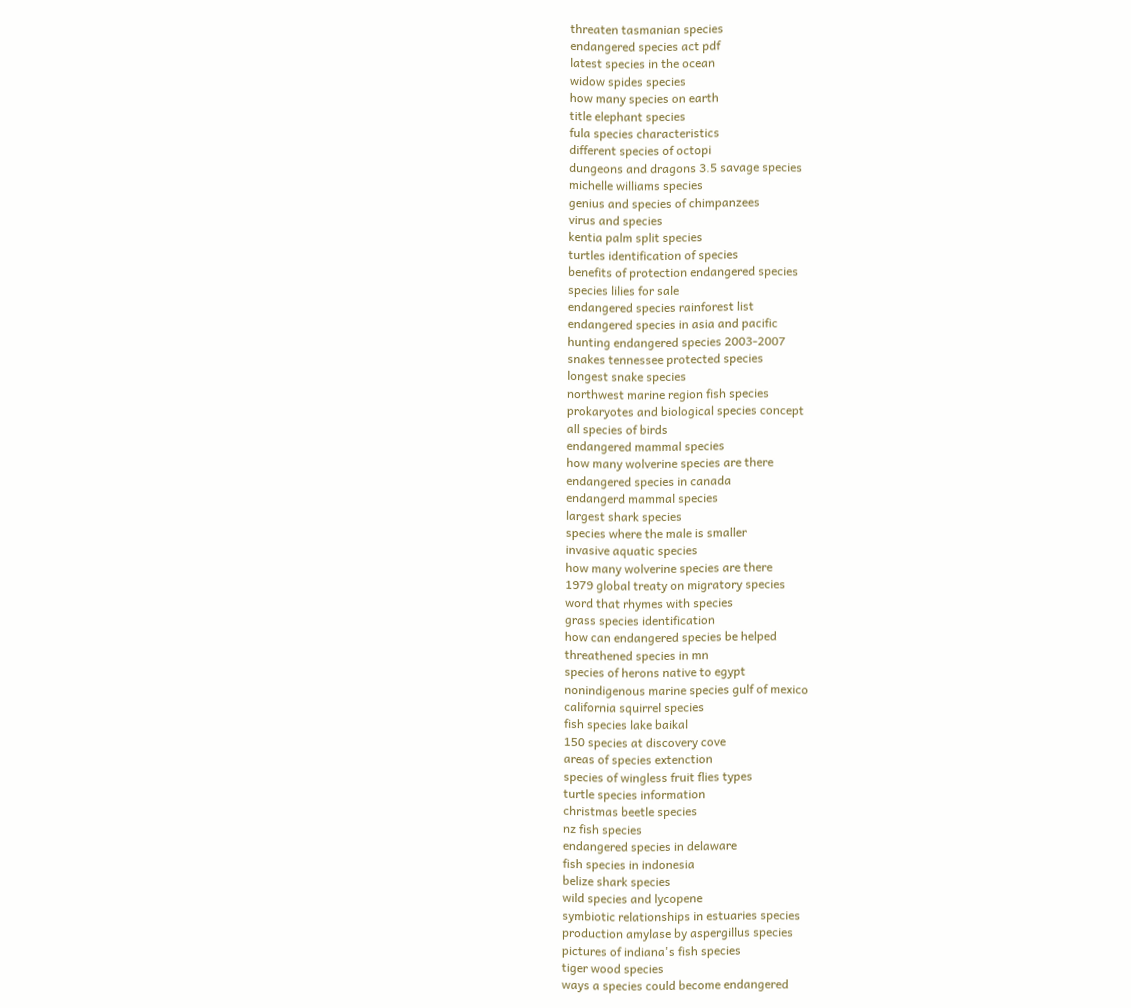threaten tasmanian species
endangered species act pdf
latest species in the ocean
widow spides species
how many species on earth
title elephant species
fula species characteristics
different species of octopi
dungeons and dragons 3.5 savage species
michelle williams species
genius and species of chimpanzees
virus and species
kentia palm split species
turtles identification of species
benefits of protection endangered species
species lilies for sale
endangered species rainforest list
endangered species in asia and pacific
hunting endangered species 2003-2007
snakes tennessee protected species
longest snake species
northwest marine region fish species
prokaryotes and biological species concept
all species of birds
endangered mammal species
how many wolverine species are there
endangered species in canada
endangerd mammal species
largest shark species
species where the male is smaller
invasive aquatic species
how many wolverine species are there
1979 global treaty on migratory species
word that rhymes with species
grass species identification
how can endangered species be helped
threathened species in mn
species of herons native to egypt
nonindigenous marine species gulf of mexico
california squirrel species
fish species lake baikal
150 species at discovery cove
areas of species extenction
species of wingless fruit flies types
turtle species information
christmas beetle species
nz fish species
endangered species in delaware
fish species in indonesia
belize shark species
wild species and lycopene
symbiotic relationships in estuaries species
production amylase by aspergillus species
pictures of indiana's fish species
tiger wood species
ways a species could become endangered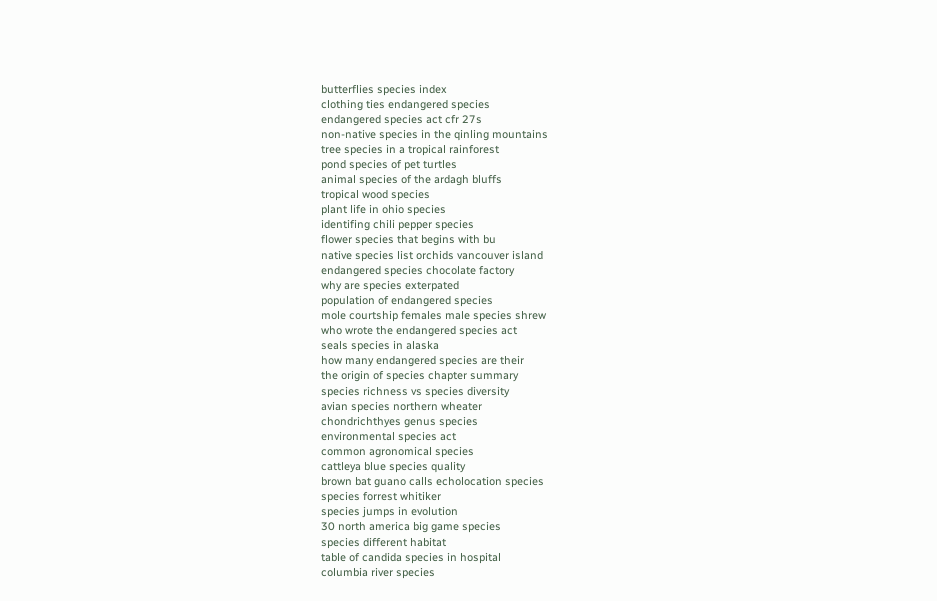butterflies species index
clothing ties endangered species
endangered species act cfr 27s
non-native species in the qinling mountains
tree species in a tropical rainforest
pond species of pet turtles
animal species of the ardagh bluffs
tropical wood species
plant life in ohio species
identifing chili pepper species
flower species that begins with bu
native species list orchids vancouver island
endangered species chocolate factory
why are species exterpated
population of endangered species
mole courtship females male species shrew
who wrote the endangered species act
seals species in alaska
how many endangered species are their
the origin of species chapter summary
species richness vs species diversity
avian species northern wheater
chondrichthyes genus species
environmental species act
common agronomical species
cattleya blue species quality
brown bat guano calls echolocation species
species forrest whitiker
species jumps in evolution
30 north america big game species
species different habitat
table of candida species in hospital
columbia river species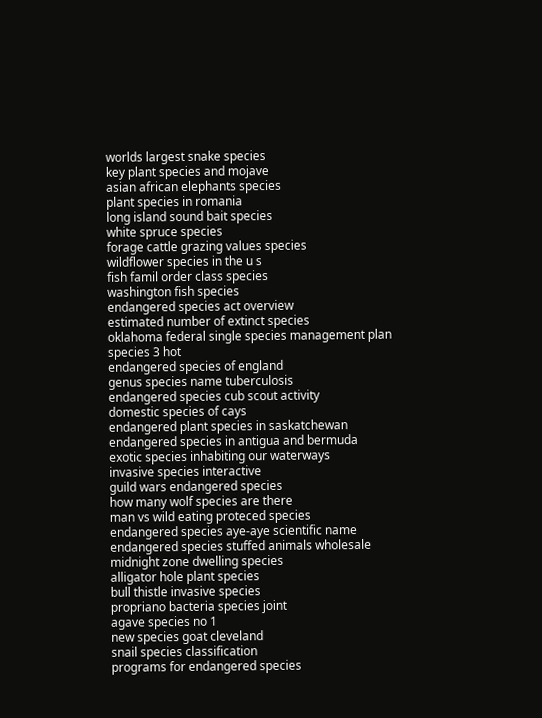worlds largest snake species
key plant species and mojave
asian african elephants species
plant species in romania
long island sound bait species
white spruce species
forage cattle grazing values species
wildflower species in the u s
fish famil order class species
washington fish species
endangered species act overview
estimated number of extinct species
oklahoma federal single species management plan
species 3 hot
endangered species of england
genus species name tuberculosis
endangered species cub scout activity
domestic species of cays
endangered plant species in saskatchewan
endangered species in antigua and bermuda
exotic species inhabiting our waterways
invasive species interactive
guild wars endangered species
how many wolf species are there
man vs wild eating proteced species
endangered species aye-aye scientific name
endangered species stuffed animals wholesale
midnight zone dwelling species
alligator hole plant species
bull thistle invasive species
propriano bacteria species joint
agave species no 1
new species goat cleveland
snail species classification
programs for endangered species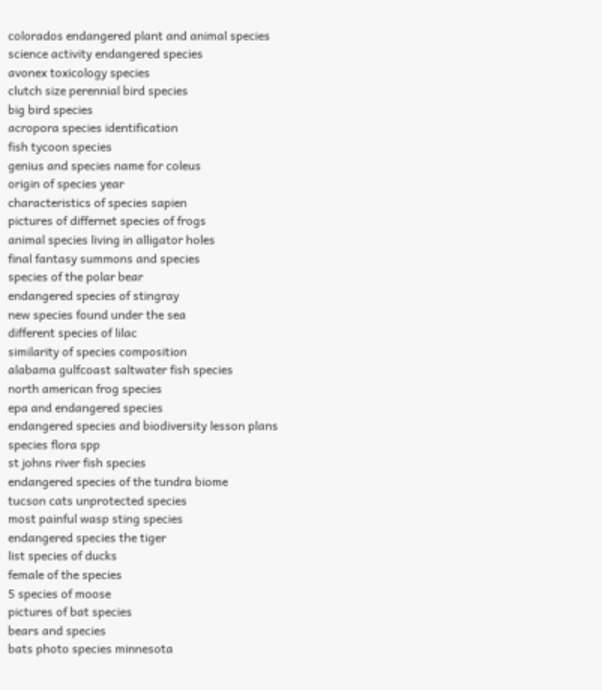colorados endangered plant and animal species
science activity endangered species
avonex toxicology species
clutch size perennial bird species
big bird species
acropora species identification
fish tycoon species
genius and species name for coleus
origin of species year
characteristics of species sapien
pictures of differnet species of frogs
animal species living in alligator holes
final fantasy summons and species
species of the polar bear
endangered species of stingray
new species found under the sea
different species of lilac
similarity of species composition
alabama gulfcoast saltwater fish species
north american frog species
epa and endangered species
endangered species and biodiversity lesson plans
species flora spp
st johns river fish species
endangered species of the tundra biome
tucson cats unprotected species
most painful wasp sting species
endangered species the tiger
list species of ducks
female of the species
5 species of moose
pictures of bat species
bears and species
bats photo species minnesota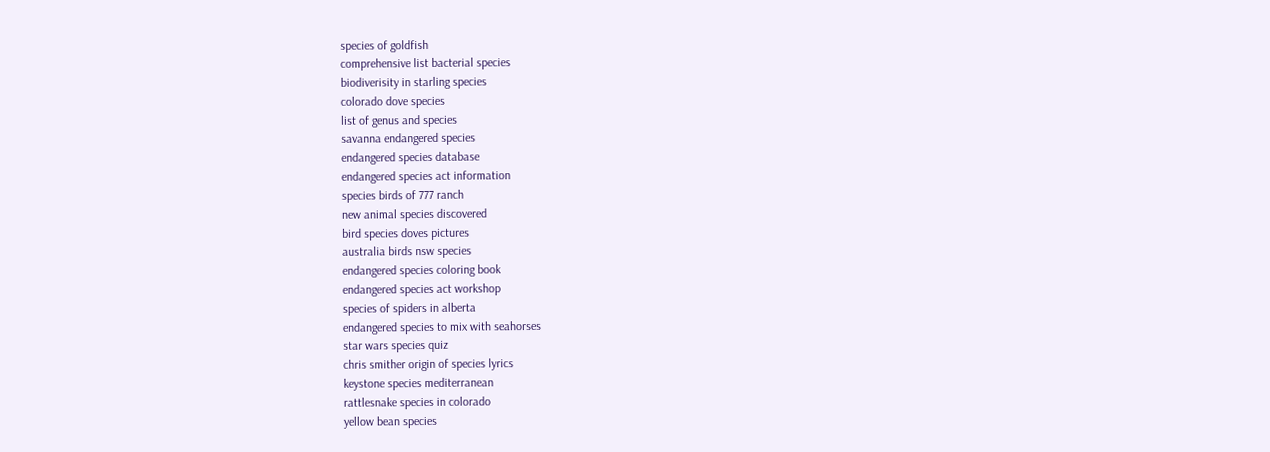species of goldfish
comprehensive list bacterial species
biodiverisity in starling species
colorado dove species
list of genus and species
savanna endangered species
endangered species database
endangered species act information
species birds of 777 ranch
new animal species discovered
bird species doves pictures
australia birds nsw species
endangered species coloring book
endangered species act workshop
species of spiders in alberta
endangered species to mix with seahorses
star wars species quiz
chris smither origin of species lyrics
keystone species mediterranean
rattlesnake species in colorado
yellow bean species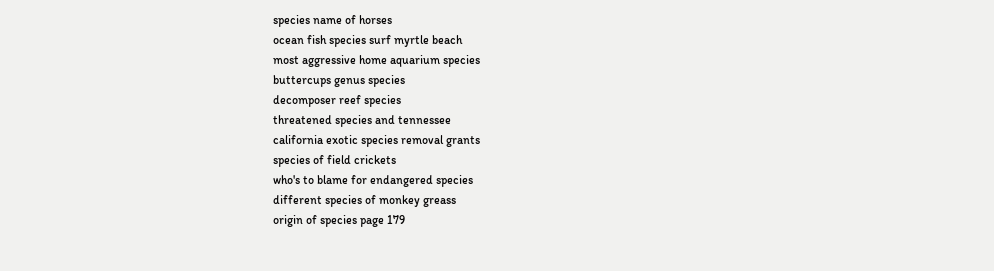species name of horses
ocean fish species surf myrtle beach
most aggressive home aquarium species
buttercups genus species
decomposer reef species
threatened species and tennessee
california exotic species removal grants
species of field crickets
who's to blame for endangered species
different species of monkey greass
origin of species page 179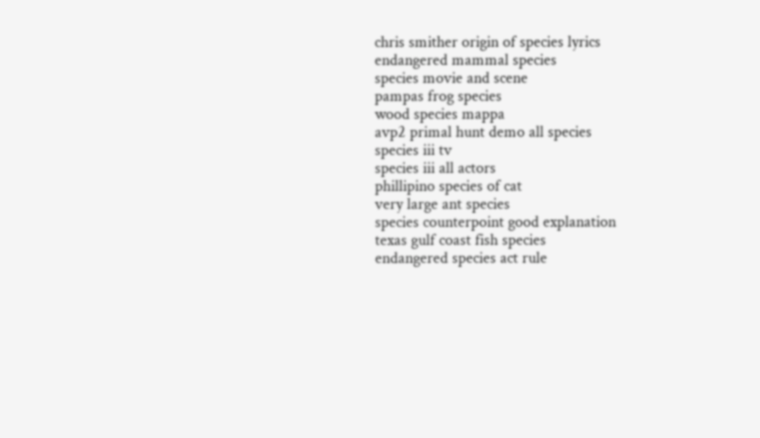chris smither origin of species lyrics
endangered mammal species
species movie and scene
pampas frog species
wood species mappa
avp2 primal hunt demo all species
species iii tv
species iii all actors
phillipino species of cat
very large ant species
species counterpoint good explanation
texas gulf coast fish species
endangered species act rule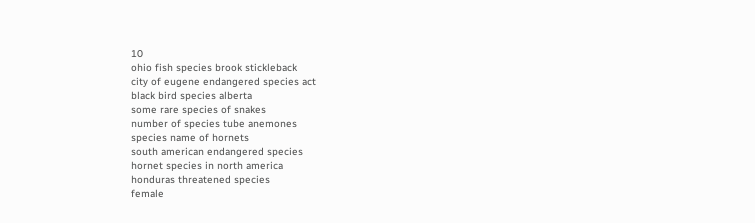10
ohio fish species brook stickleback
city of eugene endangered species act
black bird species alberta
some rare species of snakes
number of species tube anemones
species name of hornets
south american endangered species
hornet species in north america
honduras threatened species
female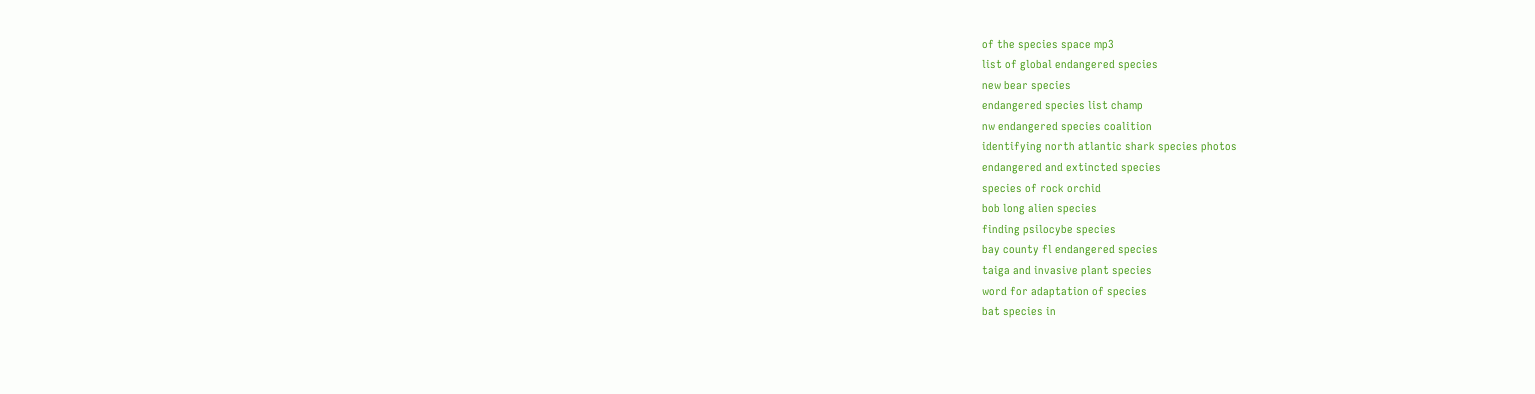of the species space mp3
list of global endangered species
new bear species
endangered species list champ
nw endangered species coalition
identifying north atlantic shark species photos
endangered and extincted species
species of rock orchid
bob long alien species
finding psilocybe species
bay county fl endangered species
taiga and invasive plant species
word for adaptation of species
bat species in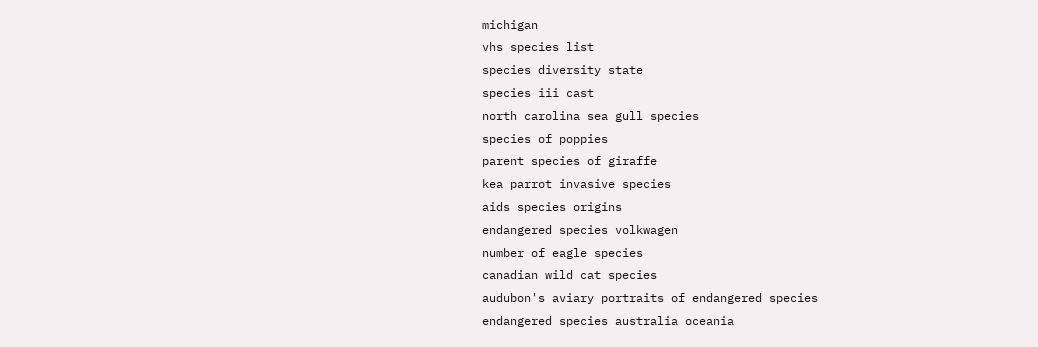michigan
vhs species list
species diversity state
species iii cast
north carolina sea gull species
species of poppies
parent species of giraffe
kea parrot invasive species
aids species origins
endangered species volkwagen
number of eagle species
canadian wild cat species
audubon's aviary portraits of endangered species
endangered species australia oceania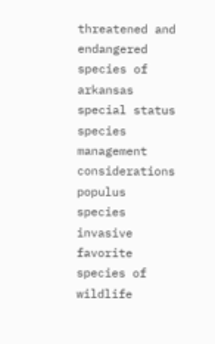threatened and endangered species of arkansas
special status species management considerations
populus species invasive
favorite species of wildlife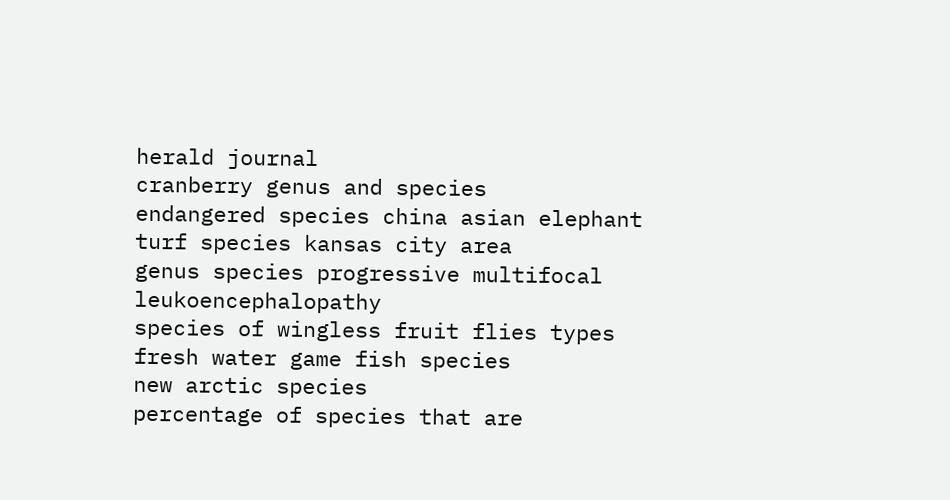herald journal
cranberry genus and species
endangered species china asian elephant
turf species kansas city area
genus species progressive multifocal leukoencephalopathy
species of wingless fruit flies types
fresh water game fish species
new arctic species
percentage of species that are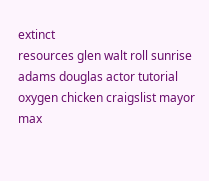extinct
resources glen walt roll sunrise adams douglas actor tutorial oxygen chicken craigslist mayor max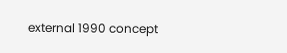external 1990 concept